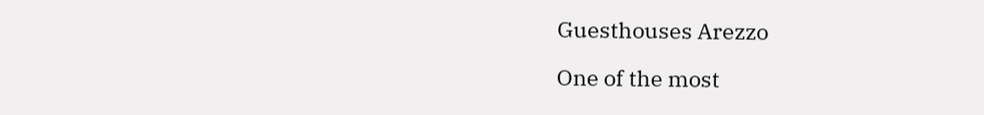Guesthouses Arezzo

One of the most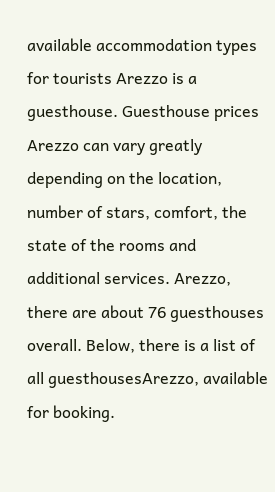available accommodation types for tourists Arezzo is a guesthouse. Guesthouse prices Arezzo can vary greatly depending on the location, number of stars, comfort, the state of the rooms and additional services. Arezzo, there are about 76 guesthouses overall. Below, there is a list of all guesthousesArezzo, available for booking.